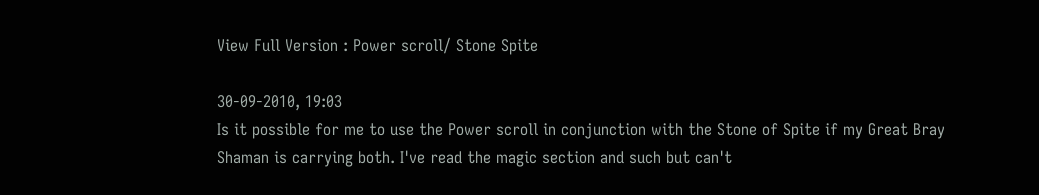View Full Version : Power scroll/ Stone Spite

30-09-2010, 19:03
Is it possible for me to use the Power scroll in conjunction with the Stone of Spite if my Great Bray Shaman is carrying both. I've read the magic section and such but can't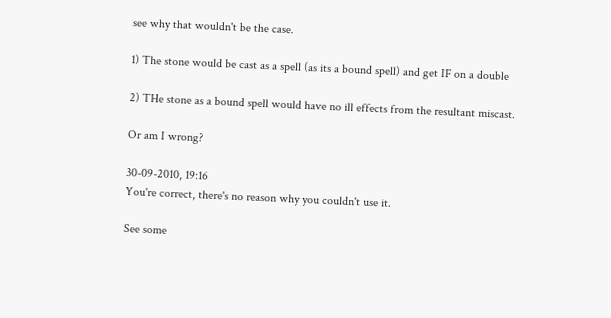see why that wouldn't be the case.

1) The stone would be cast as a spell (as its a bound spell) and get IF on a double

2) THe stone as a bound spell would have no ill effects from the resultant miscast.

Or am I wrong?

30-09-2010, 19:16
You're correct, there's no reason why you couldn't use it.

See some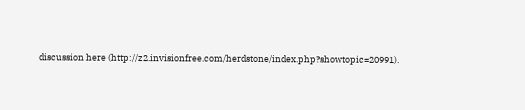discussion here (http://z2.invisionfree.com/herdstone/index.php?showtopic=20991).